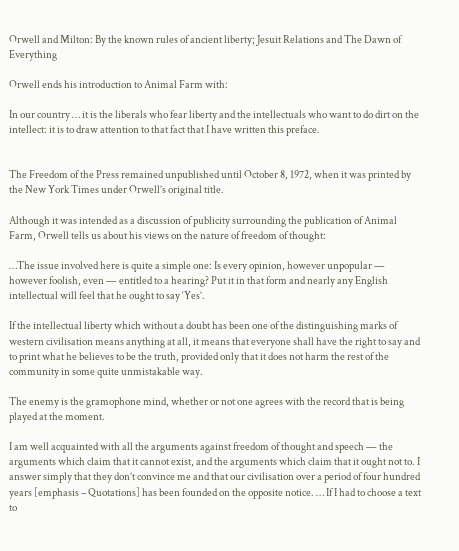Orwell and Milton: By the known rules of ancient liberty; Jesuit Relations and The Dawn of Everything

Orwell ends his introduction to Animal Farm with:

In our country … it is the liberals who fear liberty and the intellectuals who want to do dirt on the intellect: it is to draw attention to that fact that I have written this preface.


The Freedom of the Press remained unpublished until October 8, 1972, when it was printed by the New York Times under Orwell’s original title.

Although it was intended as a discussion of publicity surrounding the publication of Animal Farm, Orwell tells us about his views on the nature of freedom of thought:

…The issue involved here is quite a simple one: Is every opinion, however unpopular — however foolish, even — entitled to a hearing? Put it in that form and nearly any English intellectual will feel that he ought to say ‘Yes’.

If the intellectual liberty which without a doubt has been one of the distinguishing marks of western civilisation means anything at all, it means that everyone shall have the right to say and to print what he believes to be the truth, provided only that it does not harm the rest of the community in some quite unmistakable way.

The enemy is the gramophone mind, whether or not one agrees with the record that is being played at the moment.

I am well acquainted with all the arguments against freedom of thought and speech — the arguments which claim that it cannot exist, and the arguments which claim that it ought not to. I answer simply that they don’t convince me and that our civilisation over a period of four hundred years [emphasis – Quotations] has been founded on the opposite notice. … If I had to choose a text to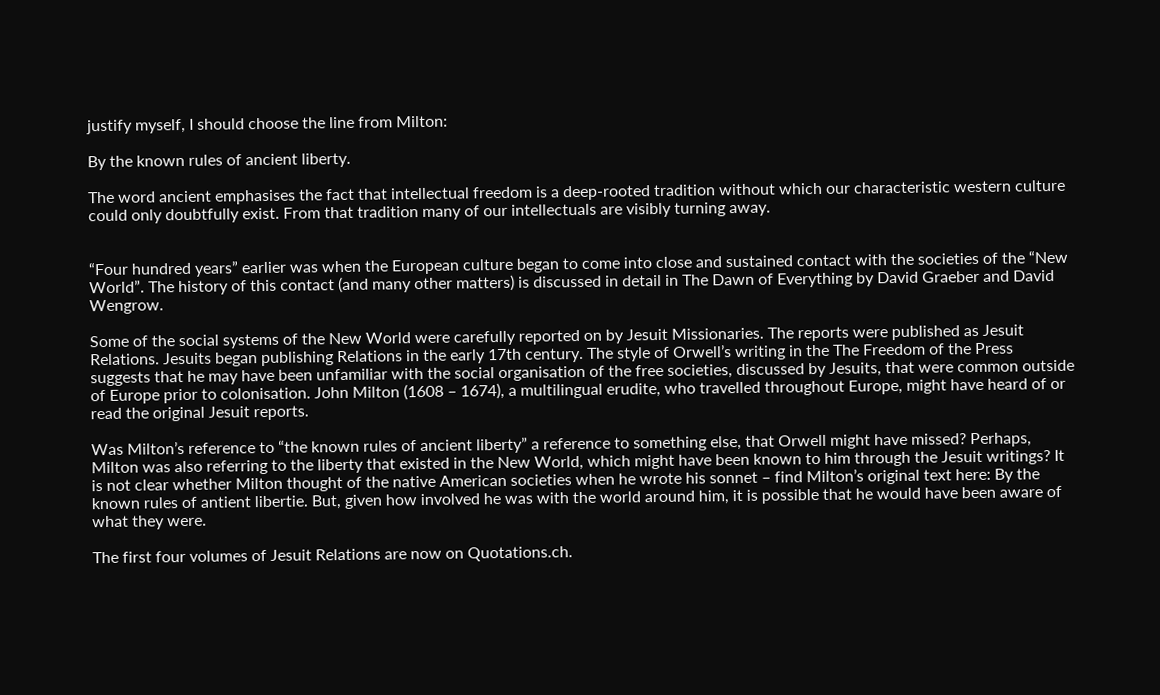justify myself, I should choose the line from Milton:

By the known rules of ancient liberty.

The word ancient emphasises the fact that intellectual freedom is a deep-rooted tradition without which our characteristic western culture could only doubtfully exist. From that tradition many of our intellectuals are visibly turning away.


“Four hundred years” earlier was when the European culture began to come into close and sustained contact with the societies of the “New World”. The history of this contact (and many other matters) is discussed in detail in The Dawn of Everything by David Graeber and David Wengrow.

Some of the social systems of the New World were carefully reported on by Jesuit Missionaries. The reports were published as Jesuit Relations. Jesuits began publishing Relations in the early 17th century. The style of Orwell’s writing in the The Freedom of the Press suggests that he may have been unfamiliar with the social organisation of the free societies, discussed by Jesuits, that were common outside of Europe prior to colonisation. John Milton (1608 – 1674), a multilingual erudite, who travelled throughout Europe, might have heard of or read the original Jesuit reports.

Was Milton’s reference to “the known rules of ancient liberty” a reference to something else, that Orwell might have missed? Perhaps, Milton was also referring to the liberty that existed in the New World, which might have been known to him through the Jesuit writings? It is not clear whether Milton thought of the native American societies when he wrote his sonnet – find Milton’s original text here: By the known rules of antient libertie. But, given how involved he was with the world around him, it is possible that he would have been aware of what they were.

The first four volumes of Jesuit Relations are now on Quotations.ch.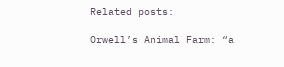Related posts:

Orwell’s Animal Farm: “a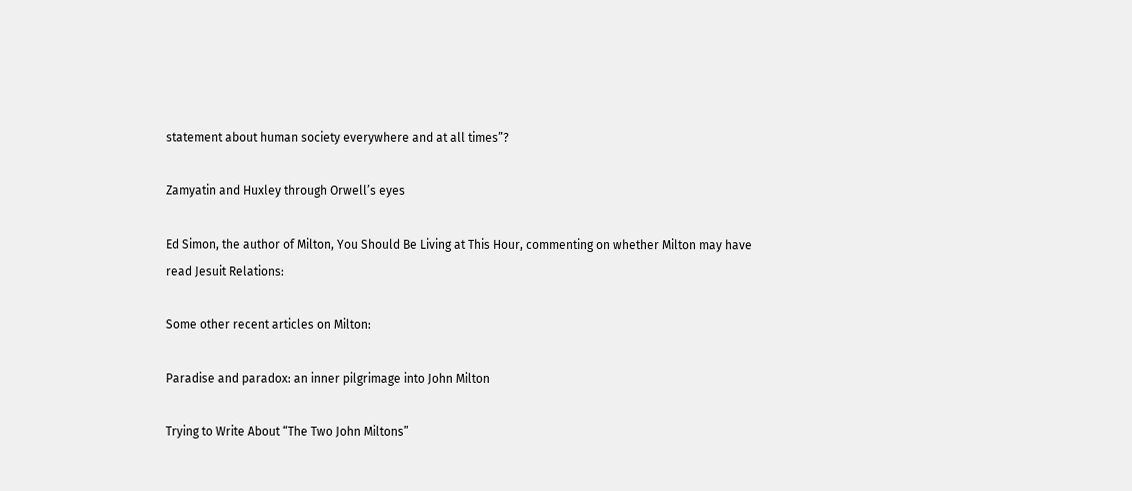statement about human society everywhere and at all times”?

Zamyatin and Huxley through Orwell’s eyes

Ed Simon, the author of Milton, You Should Be Living at This Hour, commenting on whether Milton may have read Jesuit Relations:

Some other recent articles on Milton:

Paradise and paradox: an inner pilgrimage into John Milton

Trying to Write About “The Two John Miltons”